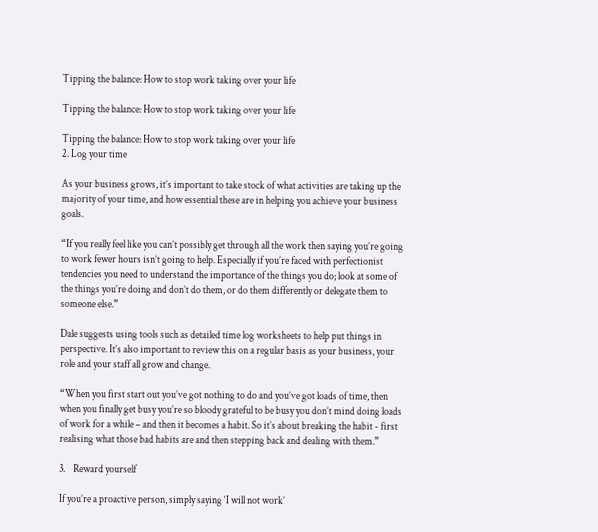Tipping the balance: How to stop work taking over your life

Tipping the balance: How to stop work taking over your life

Tipping the balance: How to stop work taking over your life
2. Log your time

As your business grows, it’s important to take stock of what activities are taking up the majority of your time, and how essential these are in helping you achieve your business goals.

“If you really feel like you can’t possibly get through all the work then saying you’re going to work fewer hours isn’t going to help. Especially if you’re faced with perfectionist tendencies you need to understand the importance of the things you do; look at some of the things you’re doing and don’t do them, or do them differently or delegate them to someone else.”

Dale suggests using tools such as detailed time log worksheets to help put things in perspective. It’s also important to review this on a regular basis as your business, your role and your staff all grow and change.

“When you first start out you’ve got nothing to do and you’ve got loads of time, then when you finally get busy you’re so bloody grateful to be busy you don’t mind doing loads of work for a while – and then it becomes a habit. So it’s about breaking the habit - first realising what those bad habits are and then stepping back and dealing with them.”

3.    Reward yourself

If you’re a proactive person, simply saying ‘I will not work’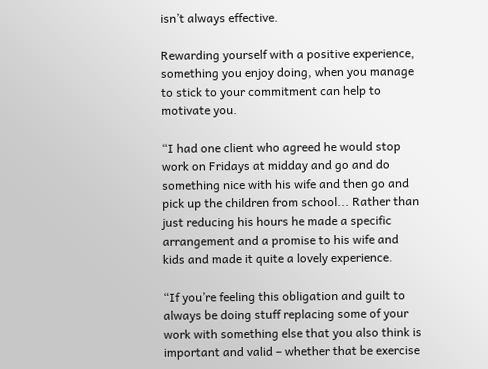isn’t always effective.

Rewarding yourself with a positive experience, something you enjoy doing, when you manage to stick to your commitment can help to motivate you.

“I had one client who agreed he would stop work on Fridays at midday and go and do something nice with his wife and then go and pick up the children from school... Rather than just reducing his hours he made a specific arrangement and a promise to his wife and kids and made it quite a lovely experience.

“If you’re feeling this obligation and guilt to always be doing stuff replacing some of your work with something else that you also think is important and valid – whether that be exercise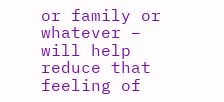or family or whatever – will help reduce that feeling of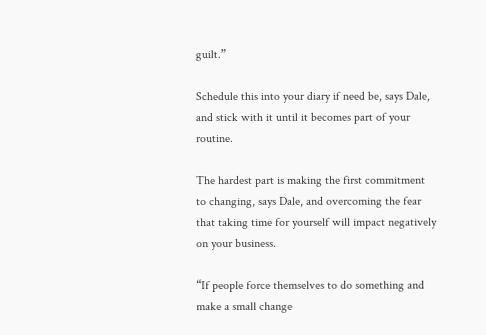guilt.”

Schedule this into your diary if need be, says Dale, and stick with it until it becomes part of your routine.

The hardest part is making the first commitment to changing, says Dale, and overcoming the fear that taking time for yourself will impact negatively on your business.

“If people force themselves to do something and make a small change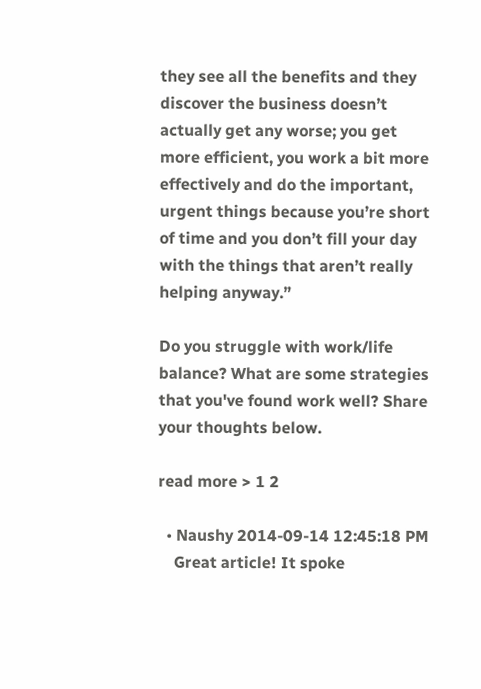they see all the benefits and they discover the business doesn’t actually get any worse; you get more efficient, you work a bit more effectively and do the important, urgent things because you’re short of time and you don’t fill your day with the things that aren’t really helping anyway.”

Do you struggle with work/life balance? What are some strategies that you've found work well? Share your thoughts below.

read more > 1 2

  • Naushy 2014-09-14 12:45:18 PM
    Great article! It spoke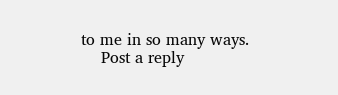to me in so many ways.
    Post a reply